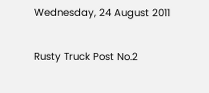Wednesday, 24 August 2011

Rusty Truck Post No.2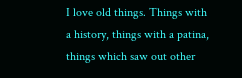I love old things. Things with a history, things with a patina, things which saw out other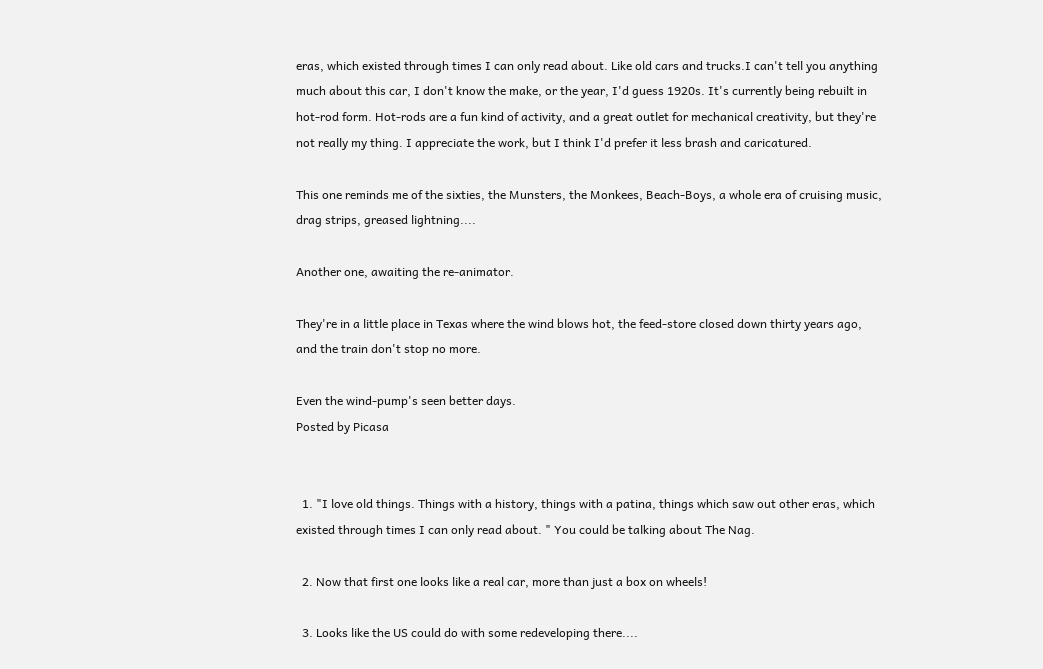eras, which existed through times I can only read about. Like old cars and trucks.I can't tell you anything much about this car, I don't know the make, or the year, I'd guess 1920s. It's currently being rebuilt in hot-rod form. Hot-rods are a fun kind of activity, and a great outlet for mechanical creativity, but they're not really my thing. I appreciate the work, but I think I'd prefer it less brash and caricatured.

This one reminds me of the sixties, the Munsters, the Monkees, Beach-Boys, a whole era of cruising music, drag strips, greased lightning....

Another one, awaiting the re-animator.

They're in a little place in Texas where the wind blows hot, the feed-store closed down thirty years ago, and the train don't stop no more.

Even the wind-pump's seen better days.
Posted by Picasa


  1. "I love old things. Things with a history, things with a patina, things which saw out other eras, which existed through times I can only read about. " You could be talking about The Nag.

  2. Now that first one looks like a real car, more than just a box on wheels!

  3. Looks like the US could do with some redeveloping there....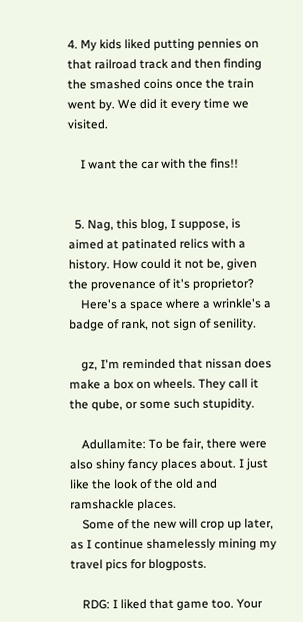4. My kids liked putting pennies on that railroad track and then finding the smashed coins once the train went by. We did it every time we visited.

    I want the car with the fins!!


  5. Nag, this blog, I suppose, is aimed at patinated relics with a history. How could it not be, given the provenance of it's proprietor?
    Here's a space where a wrinkle's a badge of rank, not sign of senility.

    gz, I'm reminded that nissan does make a box on wheels. They call it the qube, or some such stupidity.

    Adullamite: To be fair, there were also shiny fancy places about. I just like the look of the old and ramshackle places.
    Some of the new will crop up later, as I continue shamelessly mining my travel pics for blogposts.

    RDG: I liked that game too. Your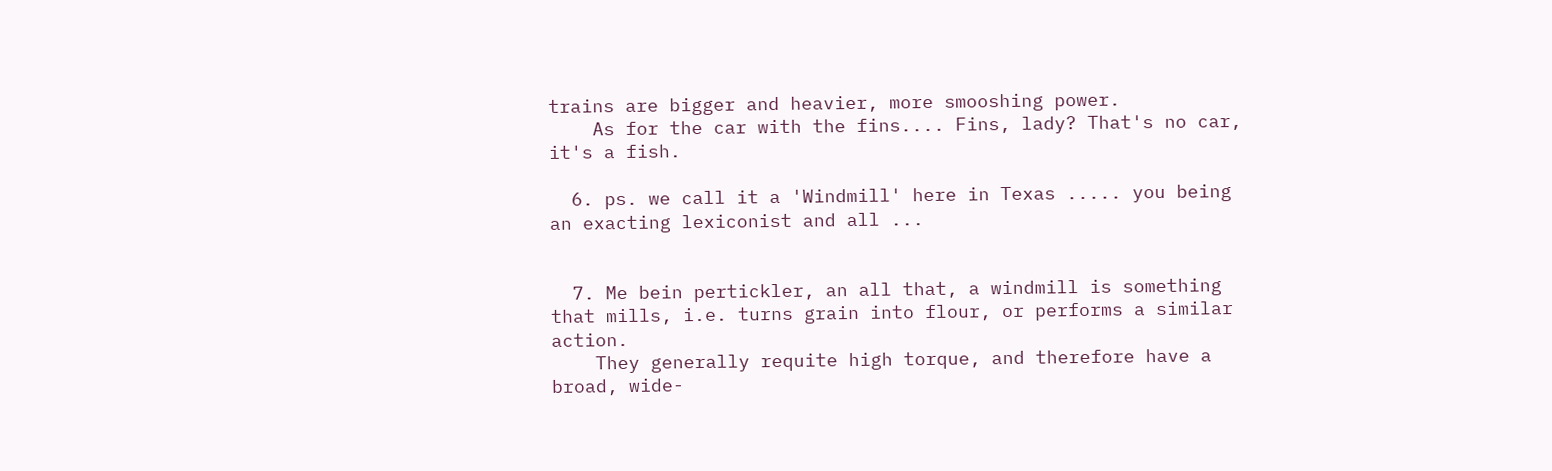trains are bigger and heavier, more smooshing power.
    As for the car with the fins.... Fins, lady? That's no car, it's a fish.

  6. ps. we call it a 'Windmill' here in Texas ..... you being an exacting lexiconist and all ...


  7. Me bein pertickler, an all that, a windmill is something that mills, i.e. turns grain into flour, or performs a similar action.
    They generally requite high torque, and therefore have a broad, wide-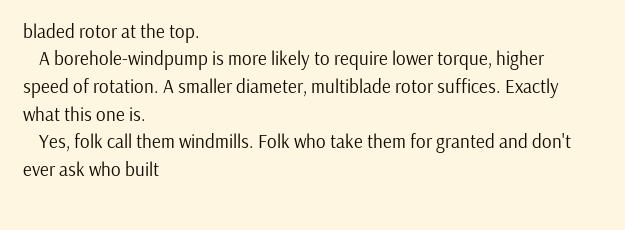bladed rotor at the top.
    A borehole-windpump is more likely to require lower torque, higher speed of rotation. A smaller diameter, multiblade rotor suffices. Exactly what this one is.
    Yes, folk call them windmills. Folk who take them for granted and don't ever ask who built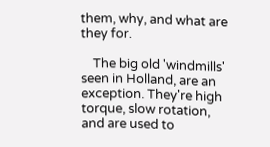them, why, and what are they for.

    The big old 'windmills' seen in Holland, are an exception. They're high torque, slow rotation, and are used to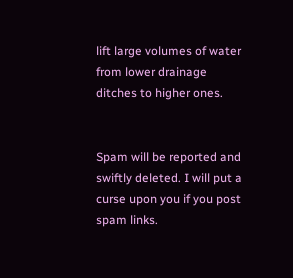lift large volumes of water from lower drainage ditches to higher ones.


Spam will be reported and swiftly deleted. I will put a curse upon you if you post spam links.